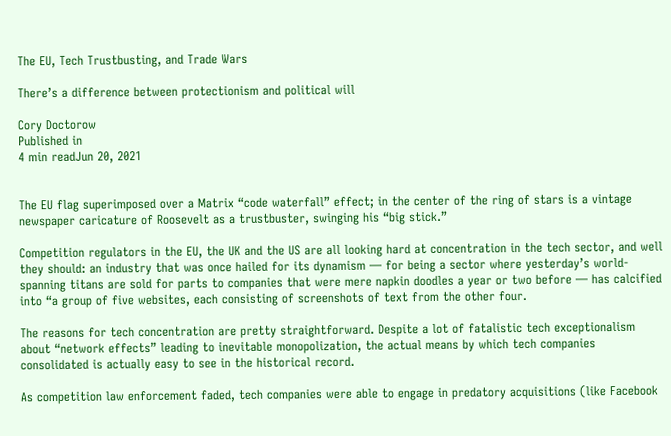The EU, Tech Trustbusting, and Trade Wars

There’s a difference between protectionism and political will

Cory Doctorow
Published in
4 min readJun 20, 2021


The EU flag superimposed over a Matrix “code waterfall” effect; in the center of the ring of stars is a vintage newspaper caricature of Roosevelt as a trustbuster, swinging his “big stick.”

Competition regulators in the EU, the UK and the US are all looking hard at concentration in the tech sector, and well they should: an industry that was once hailed for its dynamism — for being a sector where yesterday’s world-spanning titans are sold for parts to companies that were mere napkin doodles a year or two before — has calcified into “a group of five websites, each consisting of screenshots of text from the other four.

The reasons for tech concentration are pretty straightforward. Despite a lot of fatalistic tech exceptionalism about “network effects” leading to inevitable monopolization, the actual means by which tech companies consolidated is actually easy to see in the historical record.

As competition law enforcement faded, tech companies were able to engage in predatory acquisitions (like Facebook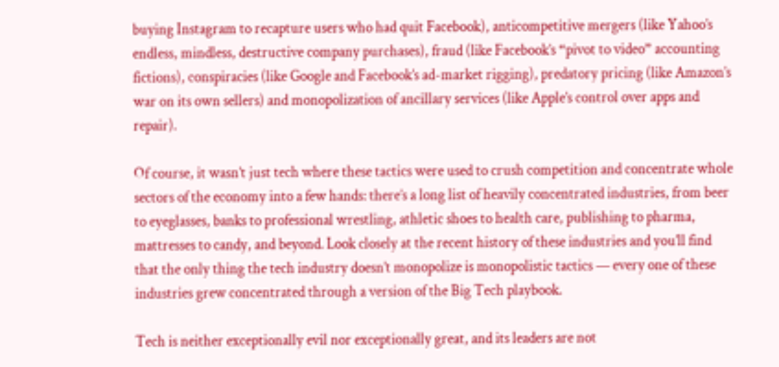buying Instagram to recapture users who had quit Facebook), anticompetitive mergers (like Yahoo’s endless, mindless, destructive company purchases), fraud (like Facebook’s “pivot to video” accounting fictions), conspiracies (like Google and Facebook’s ad-market rigging), predatory pricing (like Amazon’s war on its own sellers) and monopolization of ancillary services (like Apple’s control over apps and repair).

Of course, it wasn’t just tech where these tactics were used to crush competition and concentrate whole sectors of the economy into a few hands: there’s a long list of heavily concentrated industries, from beer to eyeglasses, banks to professional wrestling, athletic shoes to health care, publishing to pharma, mattresses to candy, and beyond. Look closely at the recent history of these industries and you’ll find that the only thing the tech industry doesn’t monopolize is monopolistic tactics — every one of these industries grew concentrated through a version of the Big Tech playbook.

Tech is neither exceptionally evil nor exceptionally great, and its leaders are not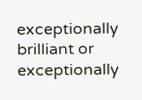exceptionally brilliant or exceptionally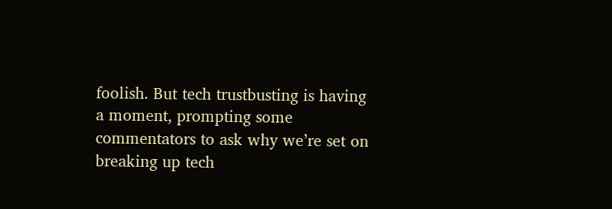foolish. But tech trustbusting is having a moment, prompting some commentators to ask why we’re set on breaking up tech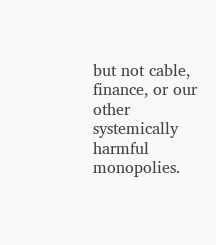but not cable, finance, or our other systemically harmful monopolies.